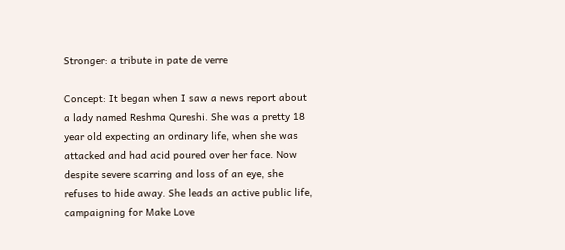Stronger: a tribute in pate de verre

Concept: It began when I saw a news report about a lady named Reshma Qureshi. She was a pretty 18 year old expecting an ordinary life, when she was attacked and had acid poured over her face. Now despite severe scarring and loss of an eye, she refuses to hide away. She leads an active public life, campaigning for Make Love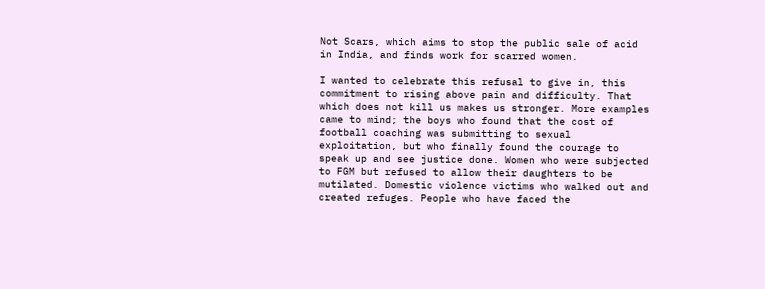Not Scars, which aims to stop the public sale of acid in India, and finds work for scarred women.

I wanted to celebrate this refusal to give in, this commitment to rising above pain and difficulty. That which does not kill us makes us stronger. More examples came to mind; the boys who found that the cost of football coaching was submitting to sexual exploitation, but who finally found the courage to speak up and see justice done. Women who were subjected to FGM but refused to allow their daughters to be mutilated. Domestic violence victims who walked out and created refuges. People who have faced the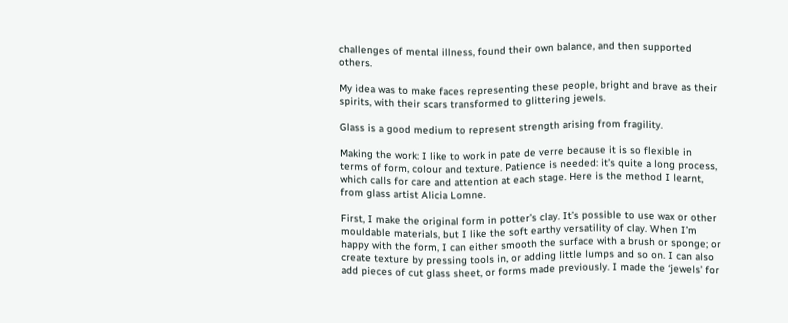challenges of mental illness, found their own balance, and then supported others.

My idea was to make faces representing these people, bright and brave as their spirits, with their scars transformed to glittering jewels.

Glass is a good medium to represent strength arising from fragility.

Making the work: I like to work in pate de verre because it is so flexible in terms of form, colour and texture. Patience is needed: it’s quite a long process, which calls for care and attention at each stage. Here is the method I learnt, from glass artist Alicia Lomne.

First, I make the original form in potter’s clay. It’s possible to use wax or other mouldable materials, but I like the soft earthy versatility of clay. When I’m happy with the form, I can either smooth the surface with a brush or sponge; or create texture by pressing tools in, or adding little lumps and so on. I can also add pieces of cut glass sheet, or forms made previously. I made the ‘jewels’ for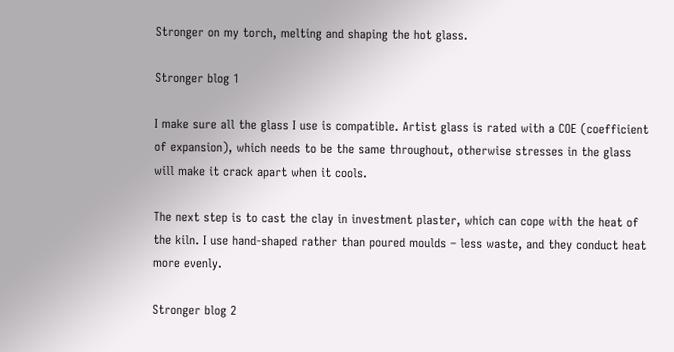Stronger on my torch, melting and shaping the hot glass.

Stronger blog 1

I make sure all the glass I use is compatible. Artist glass is rated with a COE (coefficient of expansion), which needs to be the same throughout, otherwise stresses in the glass will make it crack apart when it cools.

The next step is to cast the clay in investment plaster, which can cope with the heat of the kiln. I use hand-shaped rather than poured moulds – less waste, and they conduct heat more evenly.

Stronger blog 2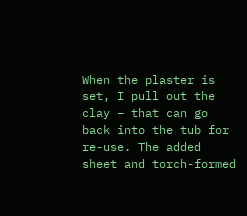When the plaster is set, I pull out the clay – that can go back into the tub for re-use. The added sheet and torch-formed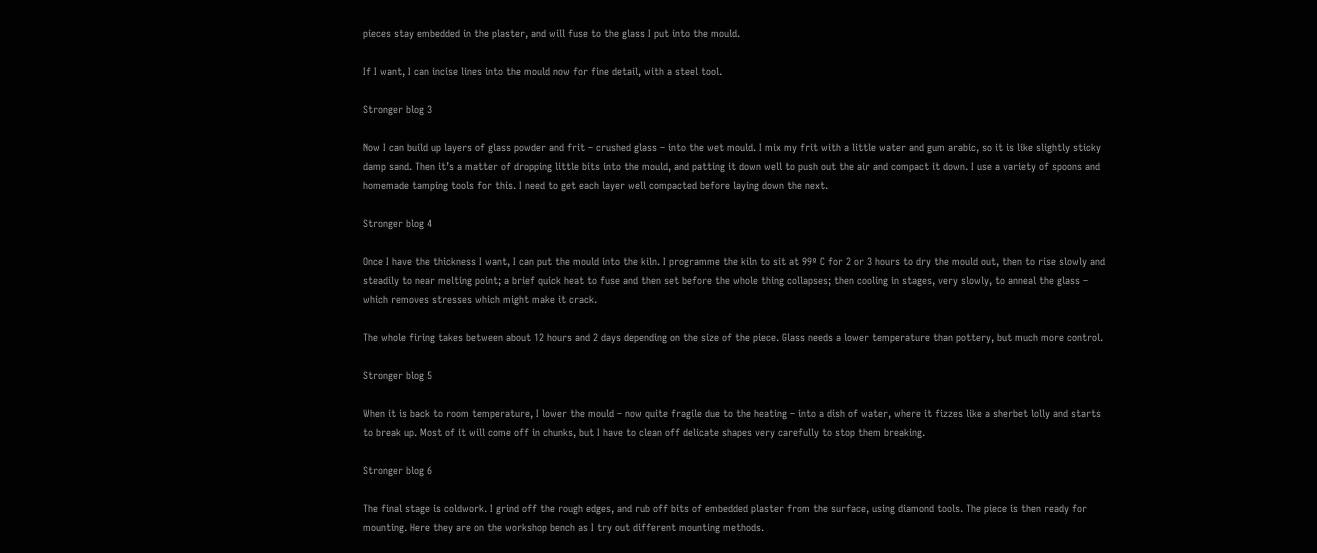pieces stay embedded in the plaster, and will fuse to the glass I put into the mould.

If I want, I can incise lines into the mould now for fine detail, with a steel tool.

Stronger blog 3

Now I can build up layers of glass powder and frit – crushed glass – into the wet mould. I mix my frit with a little water and gum arabic, so it is like slightly sticky damp sand. Then it’s a matter of dropping little bits into the mould, and patting it down well to push out the air and compact it down. I use a variety of spoons and homemade tamping tools for this. I need to get each layer well compacted before laying down the next.

Stronger blog 4

Once I have the thickness I want, I can put the mould into the kiln. I programme the kiln to sit at 99º C for 2 or 3 hours to dry the mould out, then to rise slowly and steadily to near melting point; a brief quick heat to fuse and then set before the whole thing collapses; then cooling in stages, very slowly, to anneal the glass – which removes stresses which might make it crack.

The whole firing takes between about 12 hours and 2 days depending on the size of the piece. Glass needs a lower temperature than pottery, but much more control.

Stronger blog 5

When it is back to room temperature, I lower the mould – now quite fragile due to the heating – into a dish of water, where it fizzes like a sherbet lolly and starts to break up. Most of it will come off in chunks, but I have to clean off delicate shapes very carefully to stop them breaking.

Stronger blog 6

The final stage is coldwork. I grind off the rough edges, and rub off bits of embedded plaster from the surface, using diamond tools. The piece is then ready for mounting. Here they are on the workshop bench as I try out different mounting methods.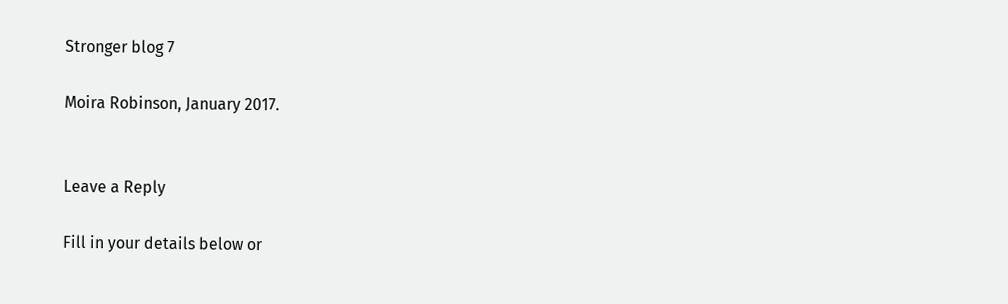Stronger blog 7

Moira Robinson, January 2017.


Leave a Reply

Fill in your details below or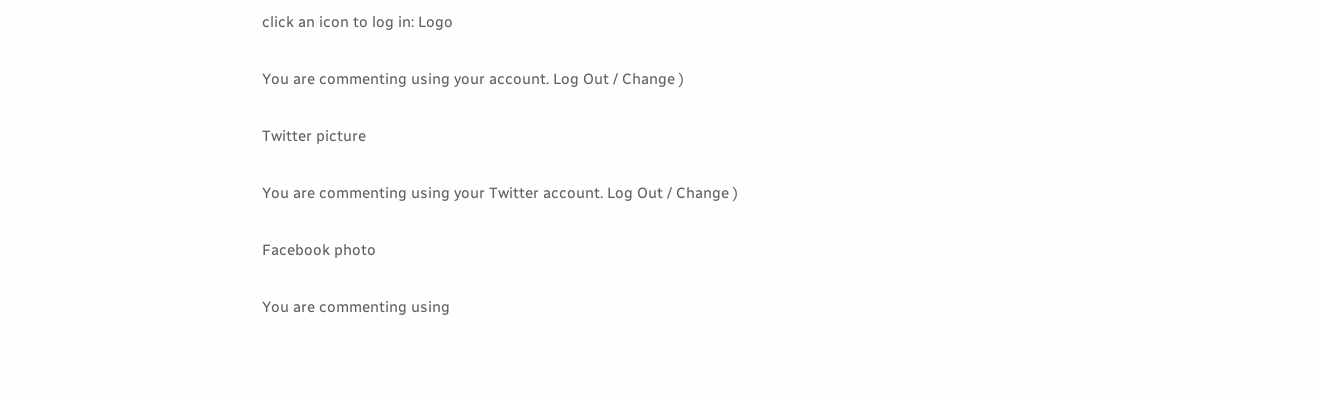click an icon to log in: Logo

You are commenting using your account. Log Out / Change )

Twitter picture

You are commenting using your Twitter account. Log Out / Change )

Facebook photo

You are commenting using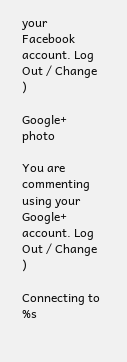your Facebook account. Log Out / Change )

Google+ photo

You are commenting using your Google+ account. Log Out / Change )

Connecting to %s